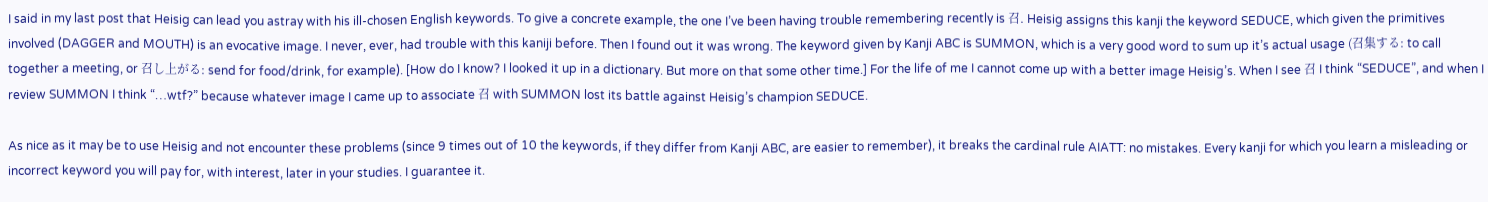I said in my last post that Heisig can lead you astray with his ill-chosen English keywords. To give a concrete example, the one I’ve been having trouble remembering recently is 召. Heisig assigns this kanji the keyword SEDUCE, which given the primitives involved (DAGGER and MOUTH) is an evocative image. I never, ever, had trouble with this kaniji before. Then I found out it was wrong. The keyword given by Kanji ABC is SUMMON, which is a very good word to sum up it’s actual usage (召集する: to call together a meeting, or 召し上がる: send for food/drink, for example). [How do I know? I looked it up in a dictionary. But more on that some other time.] For the life of me I cannot come up with a better image Heisig’s. When I see 召 I think “SEDUCE”, and when I review SUMMON I think “…wtf?” because whatever image I came up to associate 召 with SUMMON lost its battle against Heisig’s champion SEDUCE.

As nice as it may be to use Heisig and not encounter these problems (since 9 times out of 10 the keywords, if they differ from Kanji ABC, are easier to remember), it breaks the cardinal rule AIATT: no mistakes. Every kanji for which you learn a misleading or incorrect keyword you will pay for, with interest, later in your studies. I guarantee it.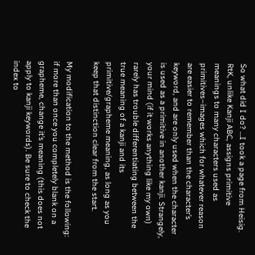So what did I do? …I took a page from Heisig. RtK, unlike Kanji ABC, assigns primitive meanings to many characters used as primitives–images which for whatever reason are easier to remember than the character’s keyword, and are only used when the character is used as a primitive in another kanji. Strangely, your mind (if it works anything like my own) rarely has trouble differentiating between the true meaning of a kanji and its primitive/grapheme meaning, as long as you keep that distinction clear from the start.

My modification to the method is the following: if more than once you completely blank on a grapheme, change it’s meaning (this does not apply to kanji keywords). Be sure to check the index to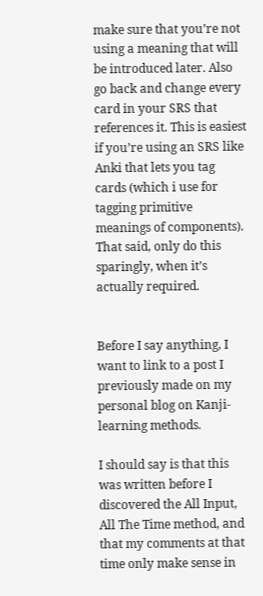make sure that you’re not using a meaning that will be introduced later. Also go back and change every card in your SRS that references it. This is easiest if you’re using an SRS like Anki that lets you tag cards (which i use for tagging primitive meanings of components). That said, only do this sparingly, when it’s actually required.


Before I say anything, I want to link to a post I previously made on my personal blog on Kanji-learning methods.

I should say is that this was written before I discovered the All Input, All The Time method, and that my comments at that time only make sense in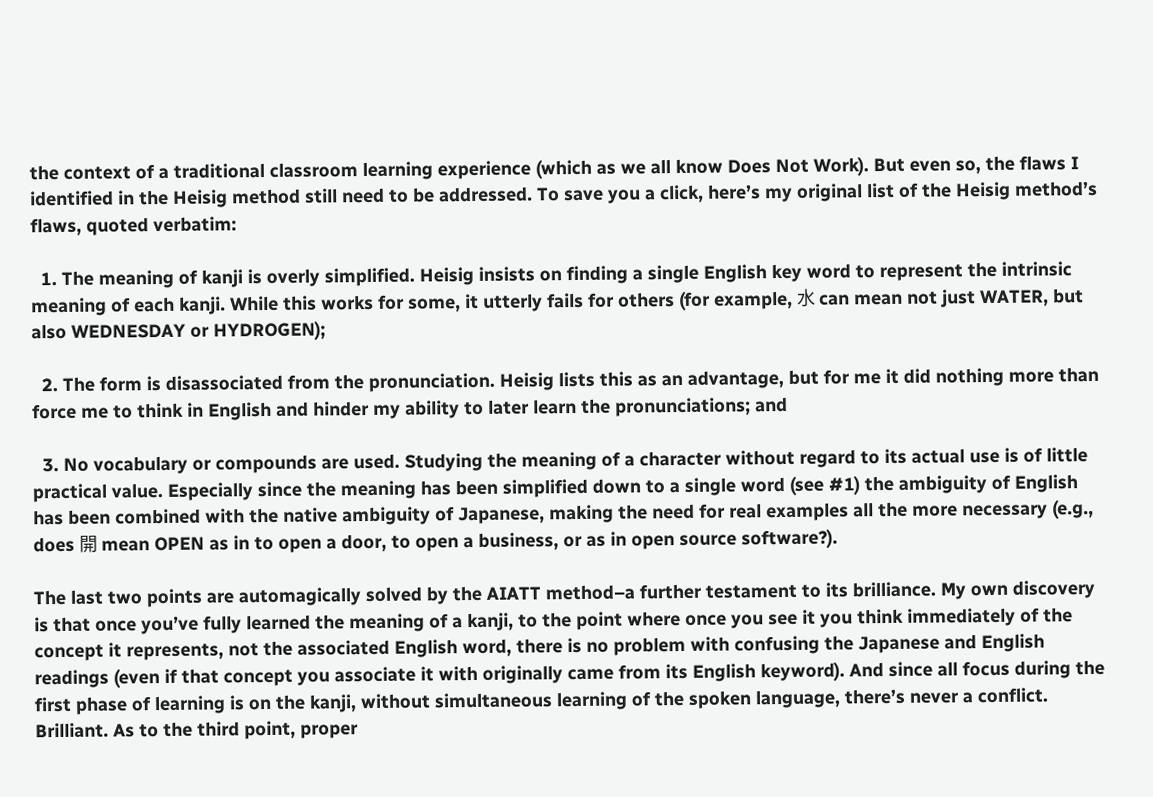the context of a traditional classroom learning experience (which as we all know Does Not Work). But even so, the flaws I identified in the Heisig method still need to be addressed. To save you a click, here’s my original list of the Heisig method’s flaws, quoted verbatim:

  1. The meaning of kanji is overly simplified. Heisig insists on finding a single English key word to represent the intrinsic meaning of each kanji. While this works for some, it utterly fails for others (for example, 水 can mean not just WATER, but also WEDNESDAY or HYDROGEN);

  2. The form is disassociated from the pronunciation. Heisig lists this as an advantage, but for me it did nothing more than force me to think in English and hinder my ability to later learn the pronunciations; and

  3. No vocabulary or compounds are used. Studying the meaning of a character without regard to its actual use is of little practical value. Especially since the meaning has been simplified down to a single word (see #1) the ambiguity of English has been combined with the native ambiguity of Japanese, making the need for real examples all the more necessary (e.g., does 開 mean OPEN as in to open a door, to open a business, or as in open source software?).

The last two points are automagically solved by the AIATT method–a further testament to its brilliance. My own discovery is that once you’ve fully learned the meaning of a kanji, to the point where once you see it you think immediately of the concept it represents, not the associated English word, there is no problem with confusing the Japanese and English readings (even if that concept you associate it with originally came from its English keyword). And since all focus during the first phase of learning is on the kanji, without simultaneous learning of the spoken language, there’s never a conflict. Brilliant. As to the third point, proper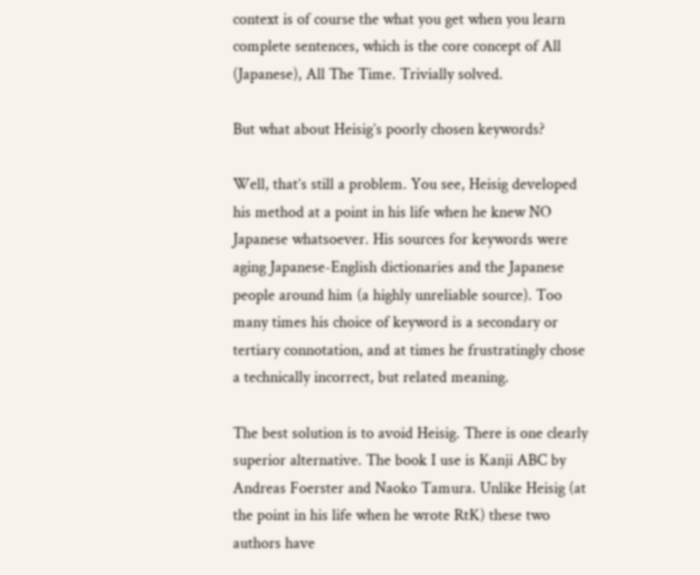context is of course the what you get when you learn complete sentences, which is the core concept of All (Japanese), All The Time. Trivially solved.

But what about Heisig’s poorly chosen keywords?

Well, that’s still a problem. You see, Heisig developed his method at a point in his life when he knew NO Japanese whatsoever. His sources for keywords were aging Japanese-English dictionaries and the Japanese people around him (a highly unreliable source). Too many times his choice of keyword is a secondary or tertiary connotation, and at times he frustratingly chose a technically incorrect, but related meaning.

The best solution is to avoid Heisig. There is one clearly superior alternative. The book I use is Kanji ABC by Andreas Foerster and Naoko Tamura. Unlike Heisig (at the point in his life when he wrote RtK) these two authors have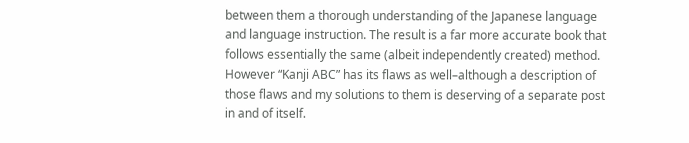between them a thorough understanding of the Japanese language and language instruction. The result is a far more accurate book that follows essentially the same (albeit independently created) method. However “Kanji ABC” has its flaws as well–although a description of those flaws and my solutions to them is deserving of a separate post in and of itself.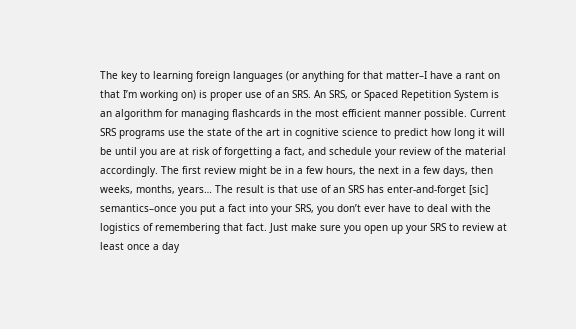The key to learning foreign languages (or anything for that matter–I have a rant on that I’m working on) is proper use of an SRS. An SRS, or Spaced Repetition System is an algorithm for managing flashcards in the most efficient manner possible. Current SRS programs use the state of the art in cognitive science to predict how long it will be until you are at risk of forgetting a fact, and schedule your review of the material accordingly. The first review might be in a few hours, the next in a few days, then weeks, months, years… The result is that use of an SRS has enter-and-forget [sic] semantics–once you put a fact into your SRS, you don’t ever have to deal with the logistics of remembering that fact. Just make sure you open up your SRS to review at least once a day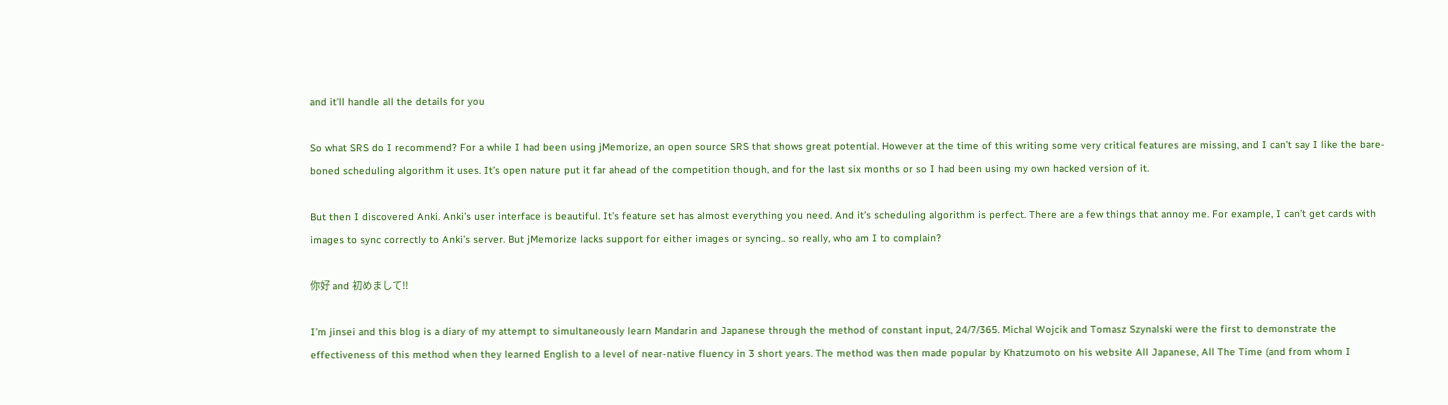and it’ll handle all the details for you

So what SRS do I recommend? For a while I had been using jMemorize, an open source SRS that shows great potential. However at the time of this writing some very critical features are missing, and I can’t say I like the bare-boned scheduling algorithm it uses. It’s open nature put it far ahead of the competition though, and for the last six months or so I had been using my own hacked version of it.

But then I discovered Anki. Anki’s user interface is beautiful. It’s feature set has almost everything you need. And it’s scheduling algorithm is perfect. There are a few things that annoy me. For example, I can’t get cards with images to sync correctly to Anki’s server. But jMemorize lacks support for either images or syncing.. so really, who am I to complain?

你好 and 初めまして!!

I’m jinsei and this blog is a diary of my attempt to simultaneously learn Mandarin and Japanese through the method of constant input, 24/7/365. Michal Wojcik and Tomasz Szynalski were the first to demonstrate the effectiveness of this method when they learned English to a level of near-native fluency in 3 short years. The method was then made popular by Khatzumoto on his website All Japanese, All The Time (and from whom I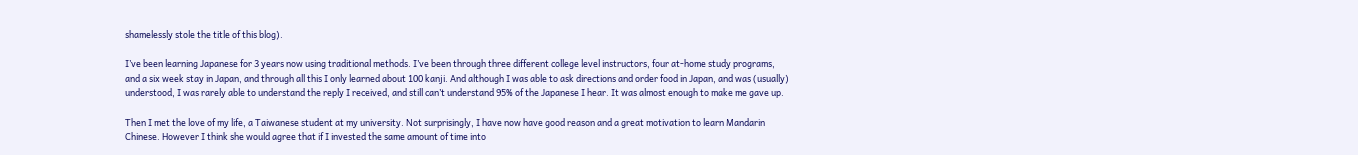shamelessly stole the title of this blog).

I’ve been learning Japanese for 3 years now using traditional methods. I’ve been through three different college level instructors, four at-home study programs, and a six week stay in Japan, and through all this I only learned about 100 kanji. And although I was able to ask directions and order food in Japan, and was (usually) understood, I was rarely able to understand the reply I received, and still can’t understand 95% of the Japanese I hear. It was almost enough to make me gave up.

Then I met the love of my life, a Taiwanese student at my university. Not surprisingly, I have now have good reason and a great motivation to learn Mandarin Chinese. However I think she would agree that if I invested the same amount of time into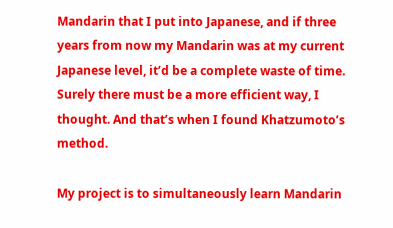Mandarin that I put into Japanese, and if three years from now my Mandarin was at my current Japanese level, it’d be a complete waste of time. Surely there must be a more efficient way, I thought. And that’s when I found Khatzumoto’s method.

My project is to simultaneously learn Mandarin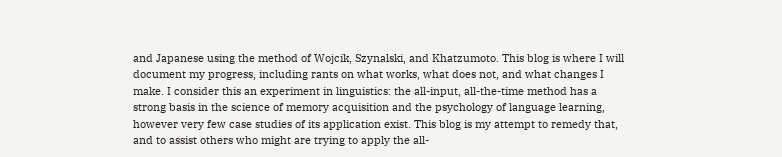and Japanese using the method of Wojcik, Szynalski, and Khatzumoto. This blog is where I will document my progress, including rants on what works, what does not, and what changes I make. I consider this an experiment in linguistics: the all-input, all-the-time method has a strong basis in the science of memory acquisition and the psychology of language learning, however very few case studies of its application exist. This blog is my attempt to remedy that, and to assist others who might are trying to apply the all-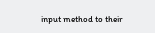input method to their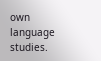own language studies.